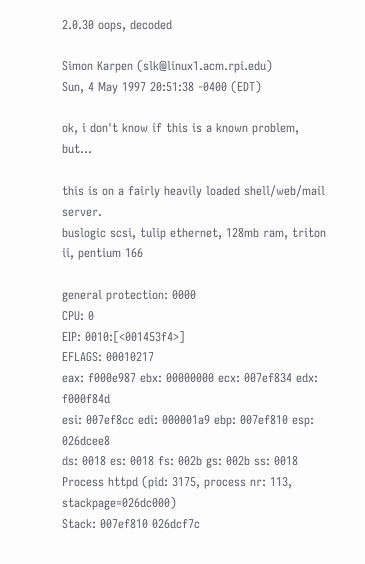2.0.30 oops, decoded

Simon Karpen (slk@linux1.acm.rpi.edu)
Sun, 4 May 1997 20:51:38 -0400 (EDT)

ok, i don't know if this is a known problem, but...

this is on a fairly heavily loaded shell/web/mail server.
buslogic scsi, tulip ethernet, 128mb ram, triton ii, pentium 166

general protection: 0000
CPU: 0
EIP: 0010:[<001453f4>]
EFLAGS: 00010217
eax: f000e987 ebx: 00000000 ecx: 007ef834 edx: f000f84d
esi: 007ef8cc edi: 000001a9 ebp: 007ef810 esp: 026dcee8
ds: 0018 es: 0018 fs: 002b gs: 002b ss: 0018
Process httpd (pid: 3175, process nr: 113, stackpage=026dc000)
Stack: 007ef810 026dcf7c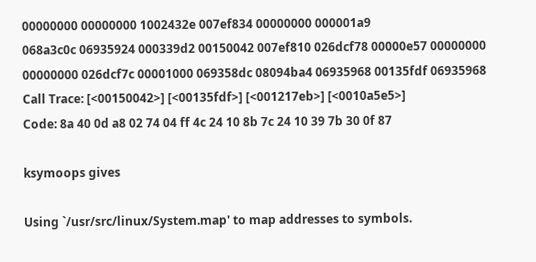00000000 00000000 1002432e 007ef834 00000000 000001a9
068a3c0c 06935924 000339d2 00150042 007ef810 026dcf78 00000e57 00000000
00000000 026dcf7c 00001000 069358dc 08094ba4 06935968 00135fdf 06935968
Call Trace: [<00150042>] [<00135fdf>] [<001217eb>] [<0010a5e5>]
Code: 8a 40 0d a8 02 74 04 ff 4c 24 10 8b 7c 24 10 39 7b 30 0f 87

ksymoops gives

Using `/usr/src/linux/System.map' to map addresses to symbols.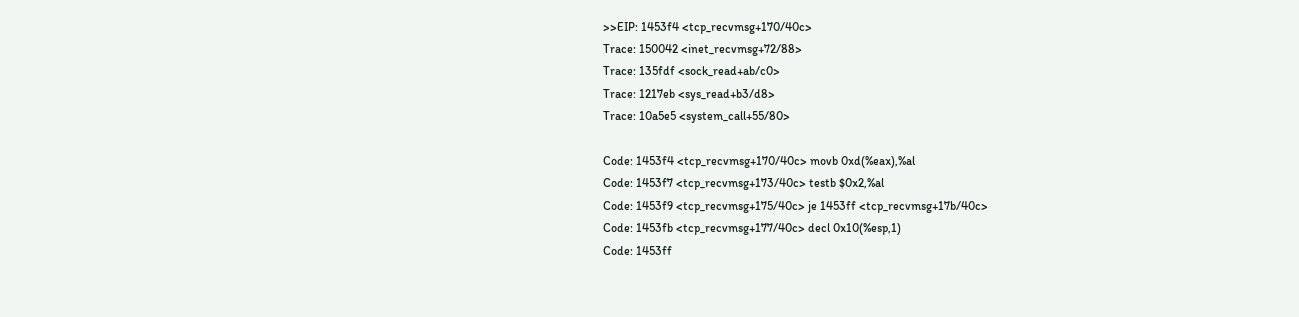>>EIP: 1453f4 <tcp_recvmsg+170/40c>
Trace: 150042 <inet_recvmsg+72/88>
Trace: 135fdf <sock_read+ab/c0>
Trace: 1217eb <sys_read+b3/d8>
Trace: 10a5e5 <system_call+55/80>

Code: 1453f4 <tcp_recvmsg+170/40c> movb 0xd(%eax),%al
Code: 1453f7 <tcp_recvmsg+173/40c> testb $0x2,%al
Code: 1453f9 <tcp_recvmsg+175/40c> je 1453ff <tcp_recvmsg+17b/40c>
Code: 1453fb <tcp_recvmsg+177/40c> decl 0x10(%esp,1)
Code: 1453ff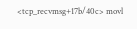<tcp_recvmsg+17b/40c> movl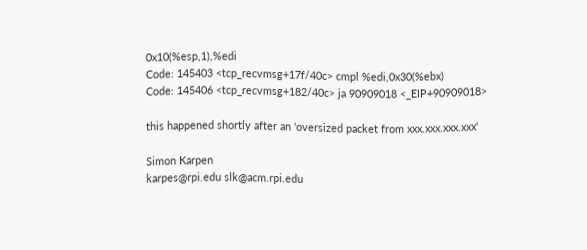0x10(%esp,1),%edi
Code: 145403 <tcp_recvmsg+17f/40c> cmpl %edi,0x30(%ebx)
Code: 145406 <tcp_recvmsg+182/40c> ja 90909018 <_EIP+90909018>

this happened shortly after an 'oversized packet from xxx.xxx.xxx.xxx'

Simon Karpen
karpes@rpi.edu slk@acm.rpi.edu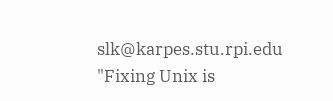slk@karpes.stu.rpi.edu
"Fixing Unix is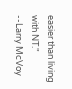easier than living with NT."
--Larry McVoy